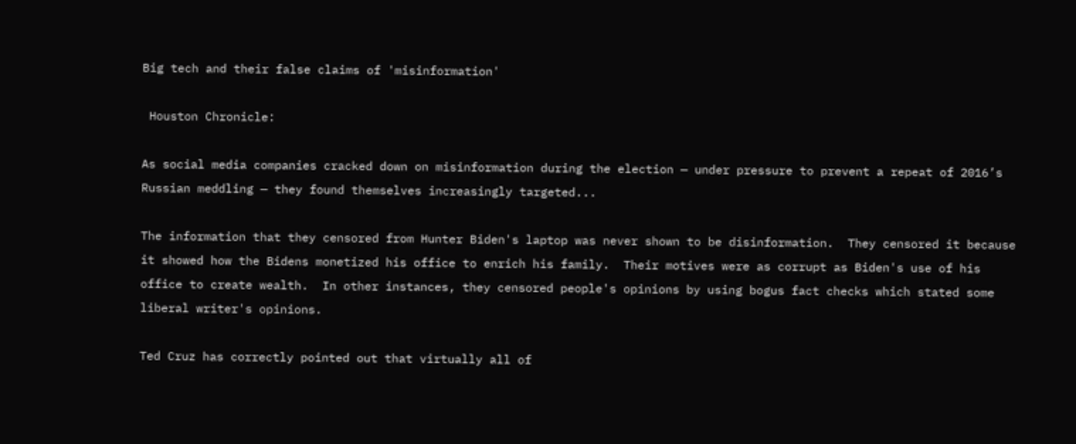Big tech and their false claims of 'misinformation'

 Houston Chronicle:

As social media companies cracked down on misinformation during the election — under pressure to prevent a repeat of 2016’s Russian meddling — they found themselves increasingly targeted...

The information that they censored from Hunter Biden's laptop was never shown to be disinformation.  They censored it because it showed how the Bidens monetized his office to enrich his family.  Their motives were as corrupt as Biden's use of his office to create wealth.  In other instances, they censored people's opinions by using bogus fact checks which stated some liberal writer's opinions.

Ted Cruz has correctly pointed out that virtually all of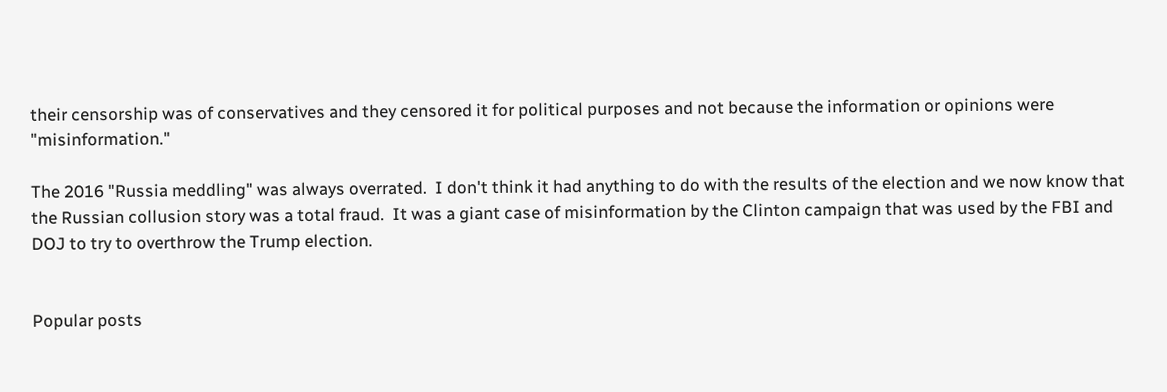their censorship was of conservatives and they censored it for political purposes and not because the information or opinions were "misinformation."

The 2016 "Russia meddling" was always overrated.  I don't think it had anything to do with the results of the election and we now know that the Russian collusion story was a total fraud.  It was a giant case of misinformation by the Clinton campaign that was used by the FBI and DOJ to try to overthrow the Trump election.


Popular posts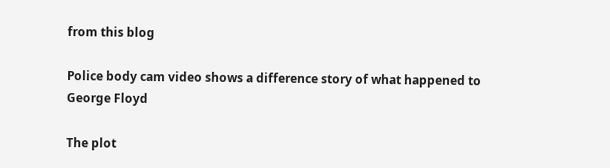from this blog

Police body cam video shows a difference story of what happened to George Floyd

The plot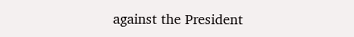against the President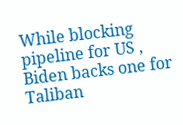While blocking pipeline for US , Biden backs one for Taliban